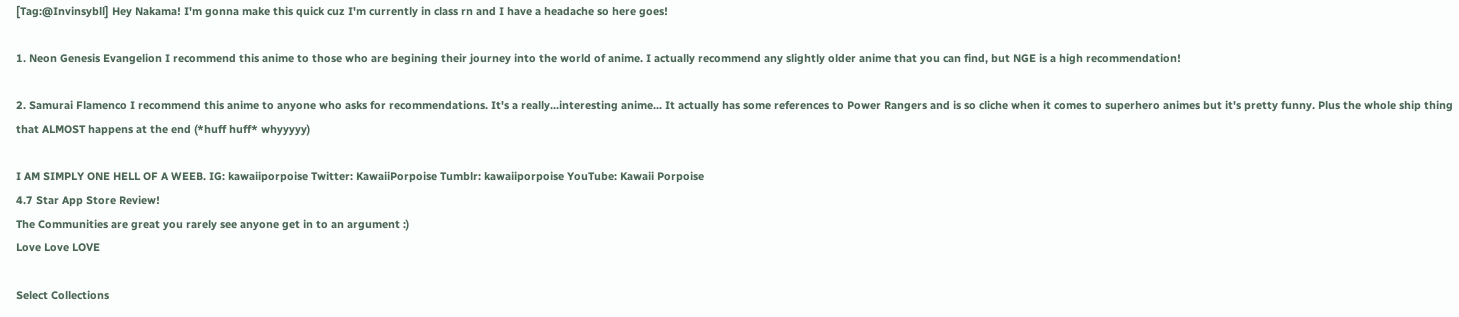[Tag:@Invinsybll] Hey Nakama! I'm gonna make this quick cuz I'm currently in class rn and I have a headache so here goes!

1. Neon Genesis Evangelion I recommend this anime to those who are begining their journey into the world of anime. I actually recommend any slightly older anime that you can find, but NGE is a high recommendation!

2. Samurai Flamenco I recommend this anime to anyone who asks for recommendations. It's a really...interesting anime... It actually has some references to Power Rangers and is so cliche when it comes to superhero animes but it's pretty funny. Plus the whole ship thing that ALMOST happens at the end (*huff huff* whyyyyy)

I AM SIMPLY ONE HELL OF A WEEB. IG: kawaiiporpoise Twitter: KawaiiPorpoise Tumblr: kawaiiporpoise YouTube: Kawaii Porpoise
4.7 Star App Store Review!
The Communities are great you rarely see anyone get in to an argument :)
Love Love LOVE

Select Collections